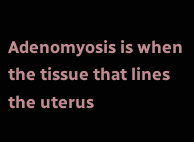Adenomyosis is when the tissue that lines the uterus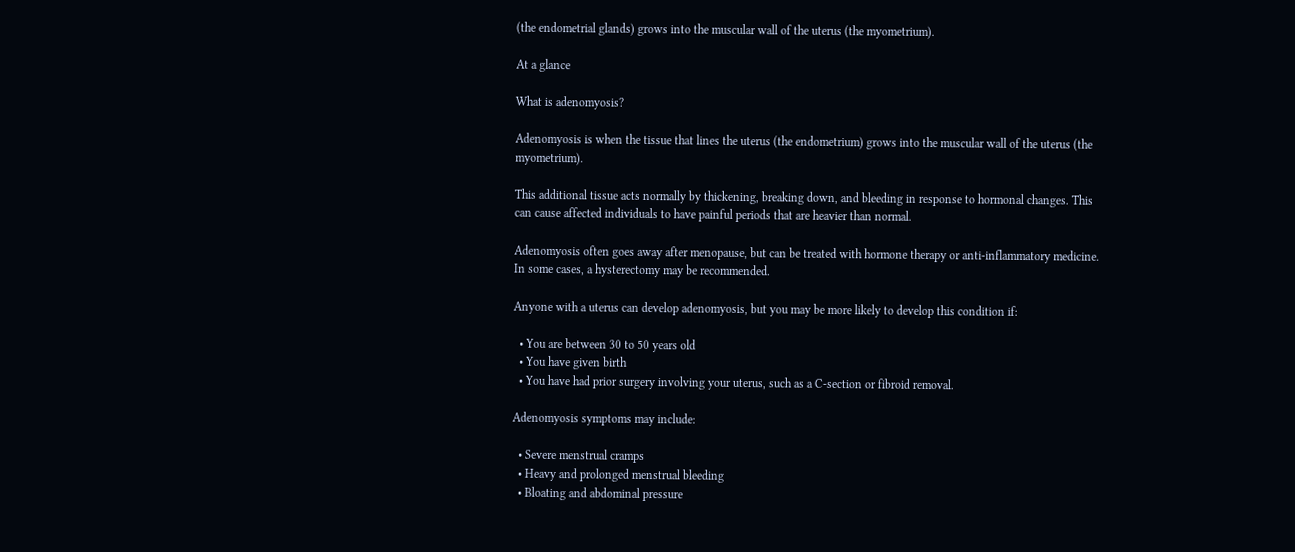(the endometrial glands) grows into the muscular wall of the uterus (the myometrium).

At a glance

What is adenomyosis?

Adenomyosis is when the tissue that lines the uterus (the endometrium) grows into the muscular wall of the uterus (the myometrium).

This additional tissue acts normally by thickening, breaking down, and bleeding in response to hormonal changes. This can cause affected individuals to have painful periods that are heavier than normal.

Adenomyosis often goes away after menopause, but can be treated with hormone therapy or anti-inflammatory medicine. In some cases, a hysterectomy may be recommended.

Anyone with a uterus can develop adenomyosis, but you may be more likely to develop this condition if:

  • You are between 30 to 50 years old
  • You have given birth
  • You have had prior surgery involving your uterus, such as a C-section or fibroid removal.

Adenomyosis symptoms may include:

  • Severe menstrual cramps
  • Heavy and prolonged menstrual bleeding
  • Bloating and abdominal pressure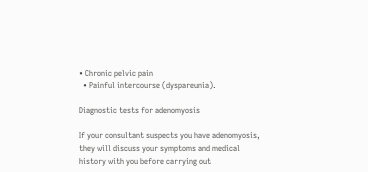• Chronic pelvic pain
  • Painful intercourse (dyspareunia).

Diagnostic tests for adenomyosis

If your consultant suspects you have adenomyosis, they will discuss your symptoms and medical history with you before carrying out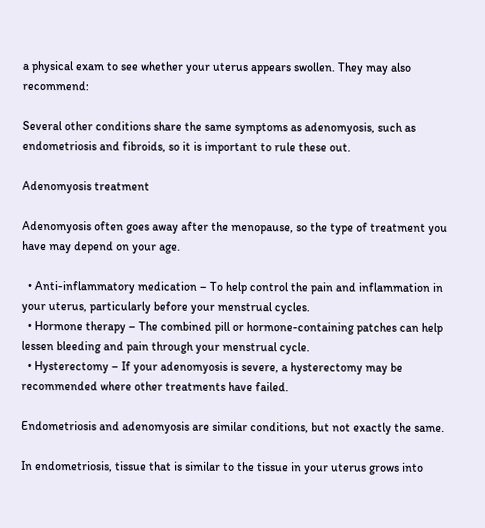a physical exam to see whether your uterus appears swollen. They may also recommend:

Several other conditions share the same symptoms as adenomyosis, such as endometriosis and fibroids, so it is important to rule these out.

Adenomyosis treatment

Adenomyosis often goes away after the menopause, so the type of treatment you have may depend on your age.

  • Anti-inflammatory medication – To help control the pain and inflammation in your uterus, particularly before your menstrual cycles.
  • Hormone therapy – The combined pill or hormone-containing patches can help lessen bleeding and pain through your menstrual cycle.
  • Hysterectomy – If your adenomyosis is severe, a hysterectomy may be recommended where other treatments have failed.

Endometriosis and adenomyosis are similar conditions, but not exactly the same.

In endometriosis, tissue that is similar to the tissue in your uterus grows into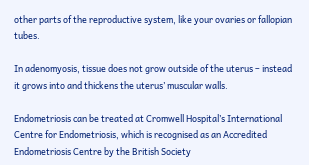other parts of the reproductive system, like your ovaries or fallopian tubes.

In adenomyosis, tissue does not grow outside of the uterus – instead it grows into and thickens the uterus’ muscular walls.

Endometriosis can be treated at Cromwell Hospital’s International Centre for Endometriosis, which is recognised as an Accredited Endometriosis Centre by the British Society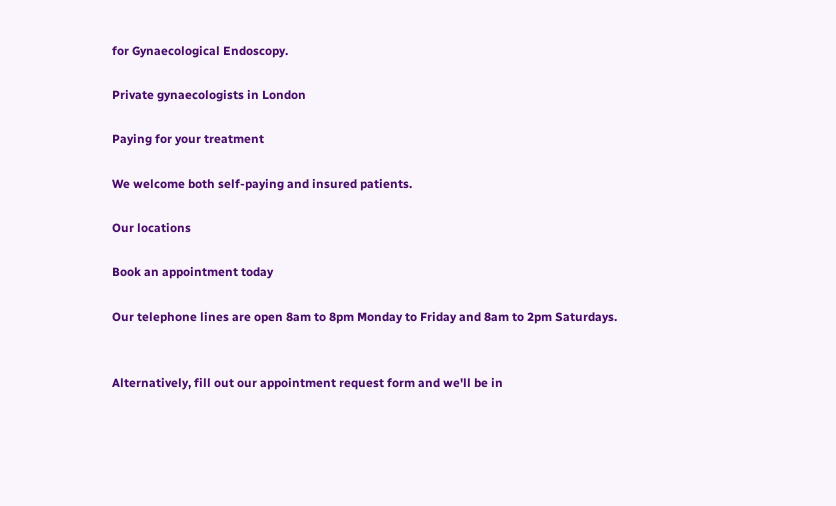for Gynaecological Endoscopy.

Private gynaecologists in London

Paying for your treatment

We welcome both self-paying and insured patients.

Our locations

Book an appointment today

Our telephone lines are open 8am to 8pm Monday to Friday and 8am to 2pm Saturdays.


Alternatively, fill out our appointment request form and we'll be in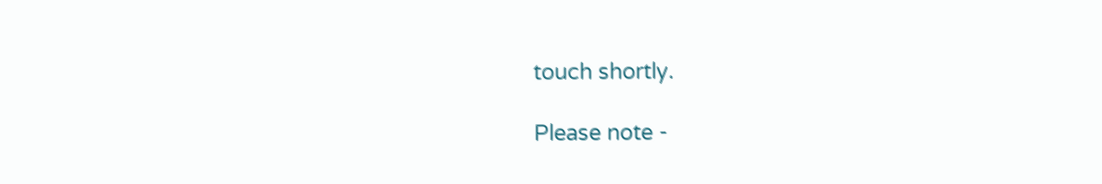touch shortly.

Please note -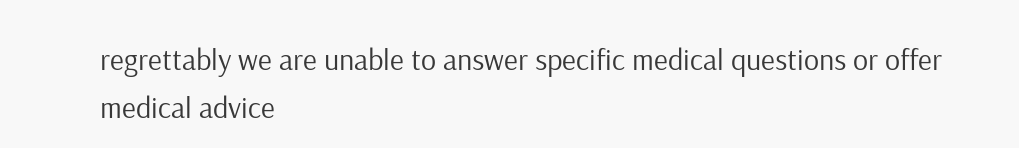regrettably we are unable to answer specific medical questions or offer medical advice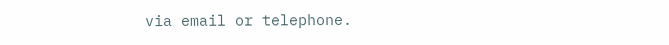via email or telephone.